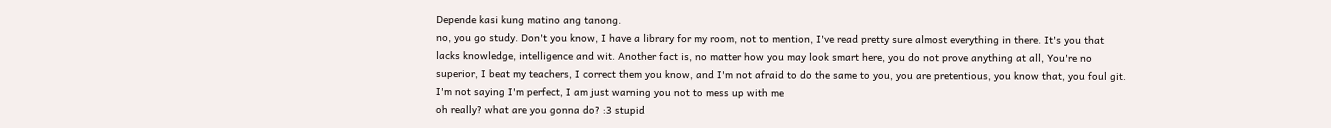Depende kasi kung matino ang tanong.
no, you go study. Don't you know, I have a library for my room, not to mention, I've read pretty sure almost everything in there. It's you that lacks knowledge, intelligence and wit. Another fact is, no matter how you may look smart here, you do not prove anything at all, You're no superior, I beat my teachers, I correct them you know, and I'm not afraid to do the same to you, you are pretentious, you know that, you foul git.
I'm not saying I'm perfect, I am just warning you not to mess up with me
oh really? what are you gonna do? :3 stupid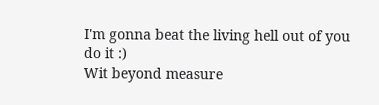I'm gonna beat the living hell out of you
do it :)
Wit beyond measure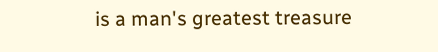is a man's greatest treasure